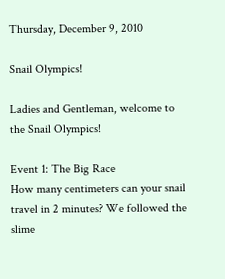Thursday, December 9, 2010

Snail Olympics!

Ladies and Gentleman, welcome to the Snail Olympics!

Event 1: The Big Race
How many centimeters can your snail travel in 2 minutes? We followed the slime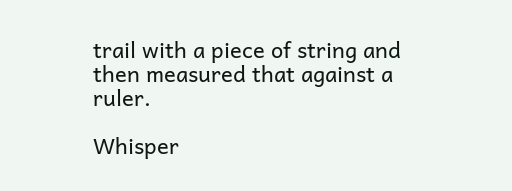trail with a piece of string and then measured that against a ruler.

Whisper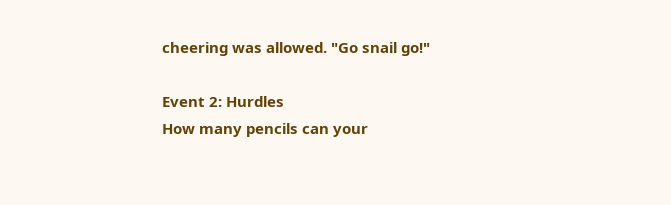cheering was allowed. "Go snail go!"

Event 2: Hurdles
How many pencils can your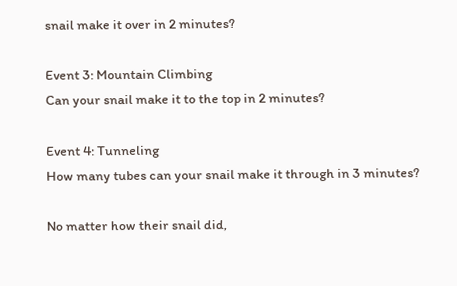snail make it over in 2 minutes?

Event 3: Mountain Climbing
Can your snail make it to the top in 2 minutes?

Event 4: Tunneling
How many tubes can your snail make it through in 3 minutes?

No matter how their snail did,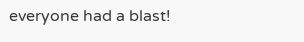everyone had a blast!